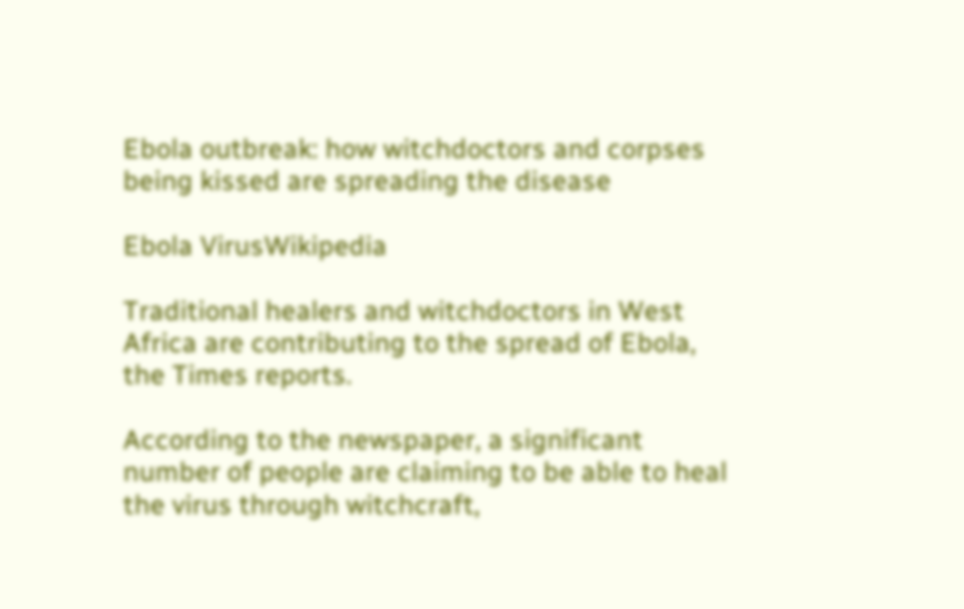Ebola outbreak: how witchdoctors and corpses being kissed are spreading the disease

Ebola VirusWikipedia

Traditional healers and witchdoctors in West Africa are contributing to the spread of Ebola, the Times reports.

According to the newspaper, a significant number of people are claiming to be able to heal the virus through witchcraft,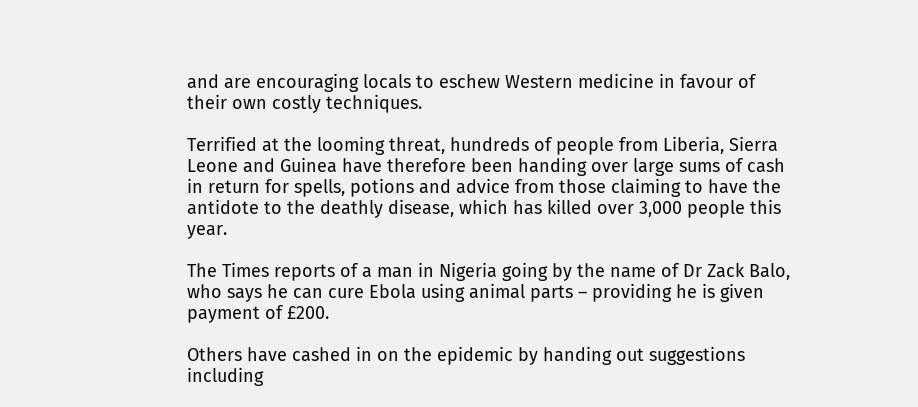and are encouraging locals to eschew Western medicine in favour of their own costly techniques.

Terrified at the looming threat, hundreds of people from Liberia, Sierra Leone and Guinea have therefore been handing over large sums of cash in return for spells, potions and advice from those claiming to have the antidote to the deathly disease, which has killed over 3,000 people this year.

The Times reports of a man in Nigeria going by the name of Dr Zack Balo, who says he can cure Ebola using animal parts – providing he is given payment of £200.

Others have cashed in on the epidemic by handing out suggestions including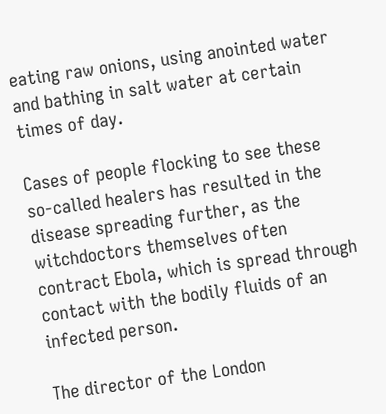eating raw onions, using anointed water and bathing in salt water at certain times of day.

Cases of people flocking to see these so-called healers has resulted in the disease spreading further, as the witchdoctors themselves often contract Ebola, which is spread through contact with the bodily fluids of an infected person.

The director of the London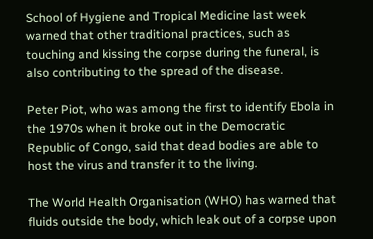School of Hygiene and Tropical Medicine last week warned that other traditional practices, such as touching and kissing the corpse during the funeral, is also contributing to the spread of the disease.

Peter Piot, who was among the first to identify Ebola in the 1970s when it broke out in the Democratic Republic of Congo, said that dead bodies are able to host the virus and transfer it to the living.

The World Health Organisation (WHO) has warned that fluids outside the body, which leak out of a corpse upon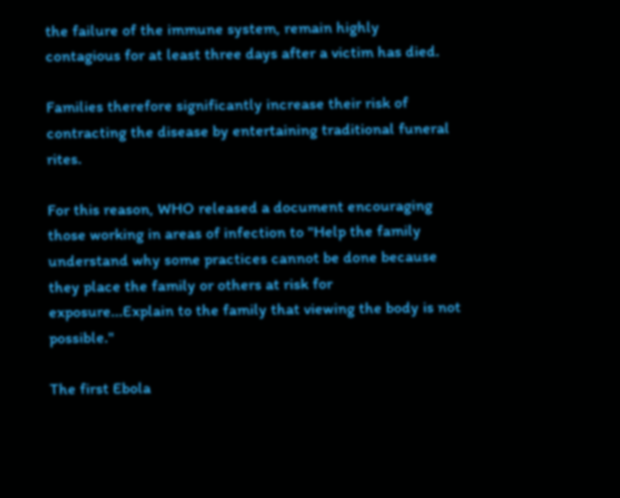the failure of the immune system, remain highly contagious for at least three days after a victim has died.

Families therefore significantly increase their risk of contracting the disease by entertaining traditional funeral rites.

For this reason, WHO released a document encouraging those working in areas of infection to "Help the family understand why some practices cannot be done because they place the family or others at risk for exposure...Explain to the family that viewing the body is not possible."

The first Ebola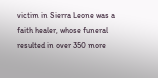victim in Sierra Leone was a faith healer, whose funeral resulted in over 350 more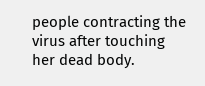people contracting the virus after touching her dead body.